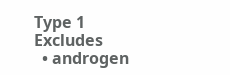Type 1 Excludes
  • androgen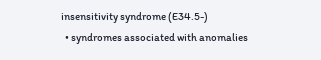insensitivity syndrome (E34.5-)
  • syndromes associated with anomalies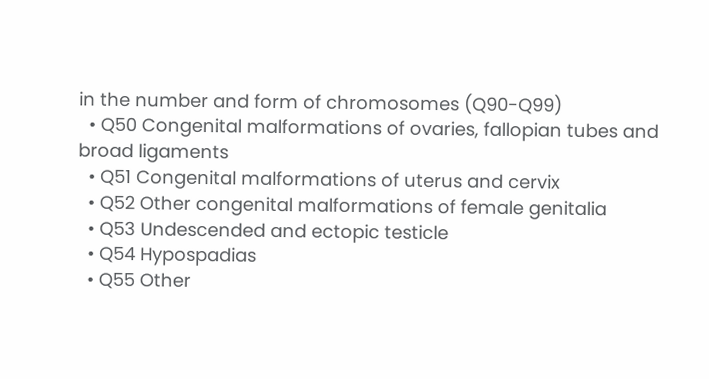in the number and form of chromosomes (Q90-Q99)
  • Q50 Congenital malformations of ovaries, fallopian tubes and broad ligaments
  • Q51 Congenital malformations of uterus and cervix
  • Q52 Other congenital malformations of female genitalia
  • Q53 Undescended and ectopic testicle
  • Q54 Hypospadias
  • Q55 Other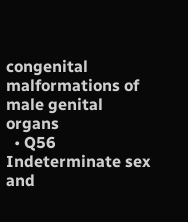congenital malformations of male genital organs
  • Q56 Indeterminate sex and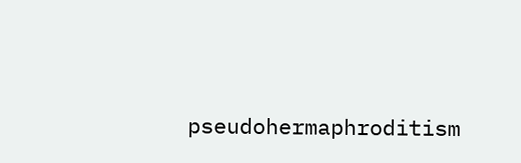pseudohermaphroditism